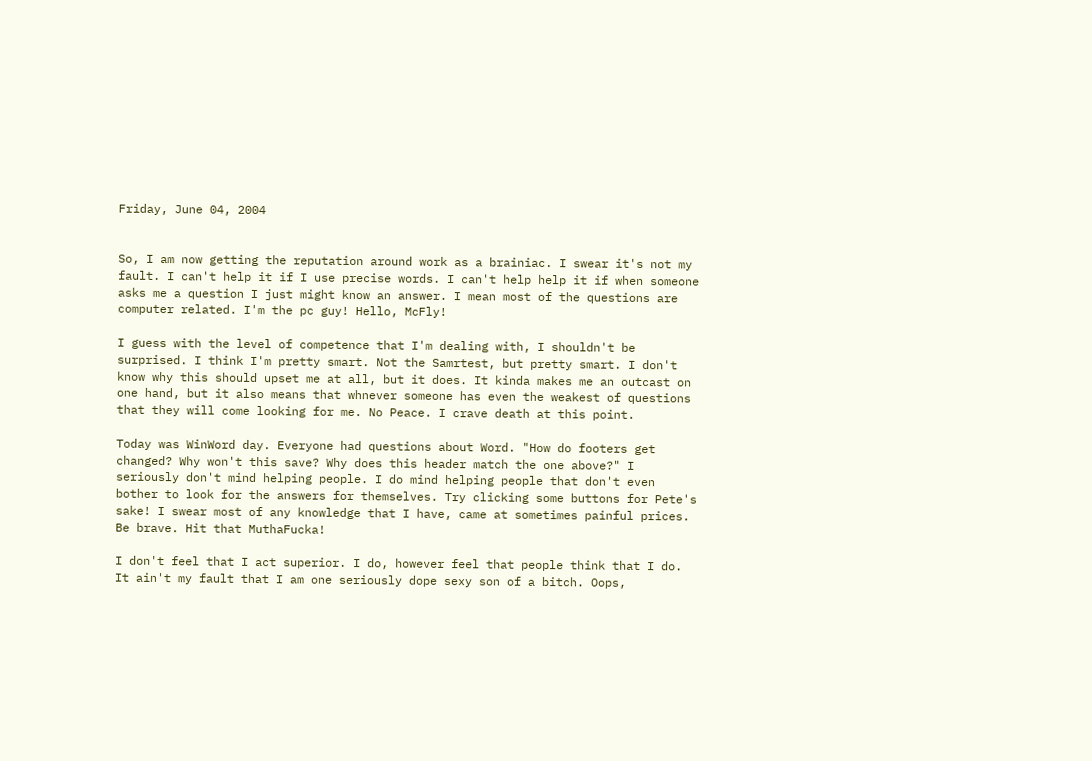Friday, June 04, 2004


So, I am now getting the reputation around work as a brainiac. I swear it's not my fault. I can't help it if I use precise words. I can't help help it if when someone asks me a question I just might know an answer. I mean most of the questions are computer related. I'm the pc guy! Hello, McFly!

I guess with the level of competence that I'm dealing with, I shouldn't be surprised. I think I'm pretty smart. Not the Samrtest, but pretty smart. I don't know why this should upset me at all, but it does. It kinda makes me an outcast on one hand, but it also means that whnever someone has even the weakest of questions that they will come looking for me. No Peace. I crave death at this point.

Today was WinWord day. Everyone had questions about Word. "How do footers get changed? Why won't this save? Why does this header match the one above?" I seriously don't mind helping people. I do mind helping people that don't even bother to look for the answers for themselves. Try clicking some buttons for Pete's sake! I swear most of any knowledge that I have, came at sometimes painful prices. Be brave. Hit that MuthaFucka!

I don't feel that I act superior. I do, however feel that people think that I do. It ain't my fault that I am one seriously dope sexy son of a bitch. Oops,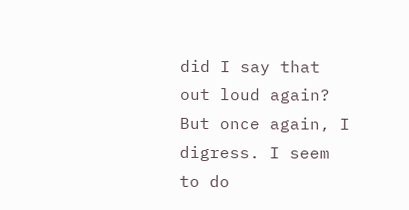did I say that out loud again? But once again, I digress. I seem to do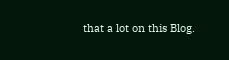that a lot on this Blog.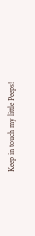Keep in touch my little Peeps!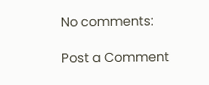No comments:

Post a Comment